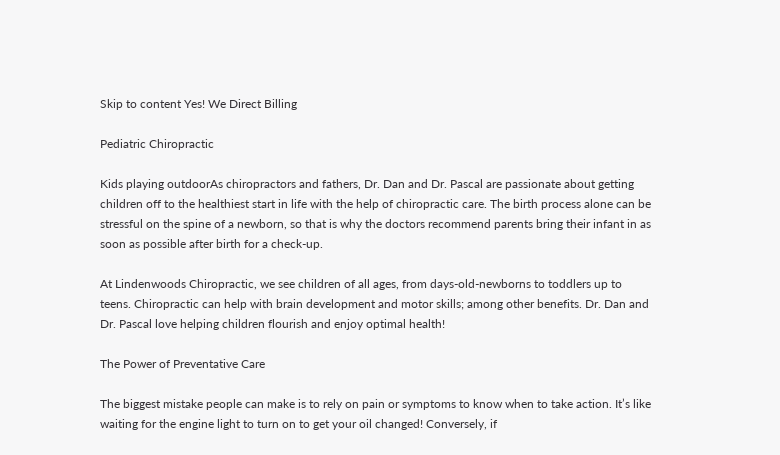Skip to content Yes! We Direct Billing

Pediatric Chiropractic

Kids playing outdoorAs chiropractors and fathers, Dr. Dan and Dr. Pascal are passionate about getting children off to the healthiest start in life with the help of chiropractic care. The birth process alone can be stressful on the spine of a newborn, so that is why the doctors recommend parents bring their infant in as soon as possible after birth for a check-up.

At Lindenwoods Chiropractic, we see children of all ages, from days-old-newborns to toddlers up to teens. Chiropractic can help with brain development and motor skills; among other benefits. Dr. Dan and Dr. Pascal love helping children flourish and enjoy optimal health!

The Power of Preventative Care

The biggest mistake people can make is to rely on pain or symptoms to know when to take action. It’s like waiting for the engine light to turn on to get your oil changed! Conversely, if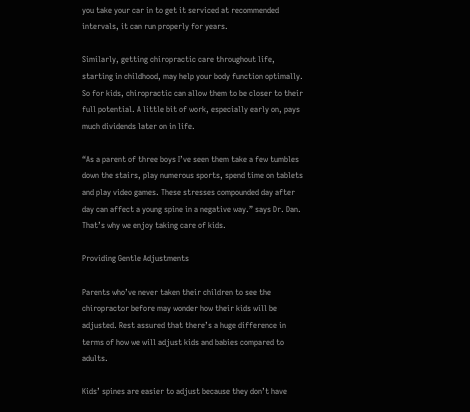you take your car in to get it serviced at recommended intervals, it can run properly for years.

Similarly, getting chiropractic care throughout life, starting in childhood, may help your body function optimally. So for kids, chiropractic can allow them to be closer to their full potential. A little bit of work, especially early on, pays much dividends later on in life.

“As a parent of three boys I’ve seen them take a few tumbles down the stairs, play numerous sports, spend time on tablets and play video games. These stresses compounded day after day can affect a young spine in a negative way.” says Dr. Dan. That’s why we enjoy taking care of kids.

Providing Gentle Adjustments

Parents who’ve never taken their children to see the chiropractor before may wonder how their kids will be adjusted. Rest assured that there’s a huge difference in terms of how we will adjust kids and babies compared to adults.

Kids’ spines are easier to adjust because they don’t have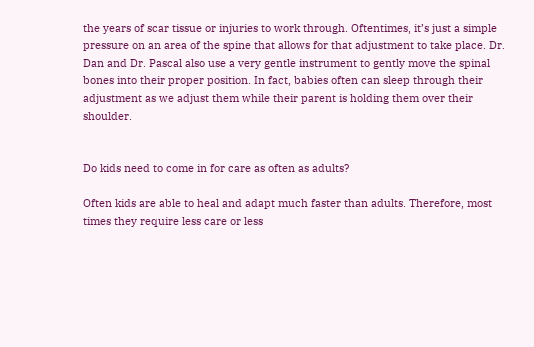the years of scar tissue or injuries to work through. Oftentimes, it’s just a simple pressure on an area of the spine that allows for that adjustment to take place. Dr. Dan and Dr. Pascal also use a very gentle instrument to gently move the spinal bones into their proper position. In fact, babies often can sleep through their adjustment as we adjust them while their parent is holding them over their shoulder.


Do kids need to come in for care as often as adults?

Often kids are able to heal and adapt much faster than adults. Therefore, most times they require less care or less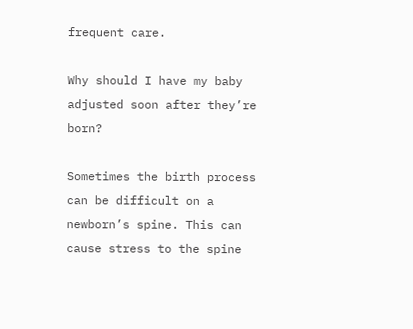frequent care.

Why should I have my baby adjusted soon after they’re born?

Sometimes the birth process can be difficult on a newborn’s spine. This can cause stress to the spine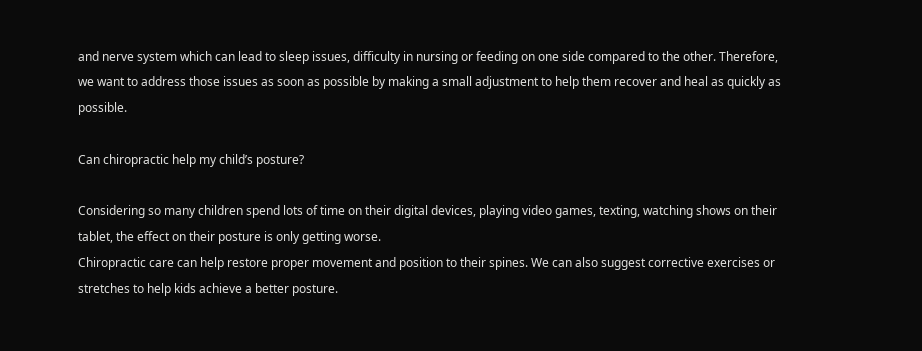and nerve system which can lead to sleep issues, difficulty in nursing or feeding on one side compared to the other. Therefore, we want to address those issues as soon as possible by making a small adjustment to help them recover and heal as quickly as possible.

Can chiropractic help my child’s posture?

Considering so many children spend lots of time on their digital devices, playing video games, texting, watching shows on their tablet, the effect on their posture is only getting worse.
Chiropractic care can help restore proper movement and position to their spines. We can also suggest corrective exercises or stretches to help kids achieve a better posture.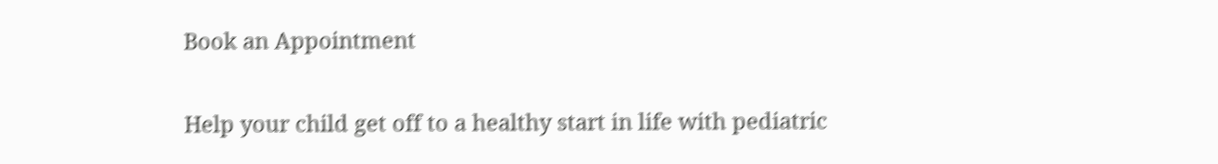Book an Appointment

Help your child get off to a healthy start in life with pediatric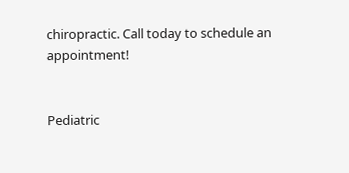chiropractic. Call today to schedule an appointment!


Pediatric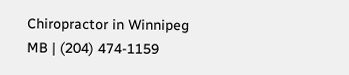Chiropractor in Winnipeg MB | (204) 474-1159